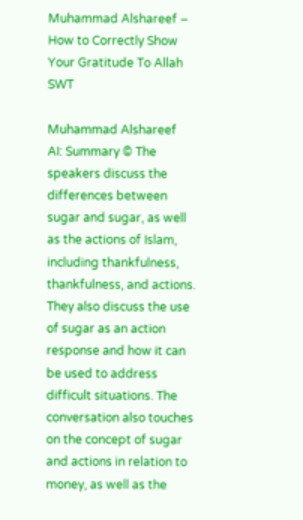Muhammad Alshareef – How to Correctly Show Your Gratitude To Allah SWT

Muhammad Alshareef
AI: Summary © The speakers discuss the differences between sugar and sugar, as well as the actions of Islam, including thankfulness, thankfulness, and actions. They also discuss the use of sugar as an action response and how it can be used to address difficult situations. The conversation also touches on the concept of sugar and actions in relation to money, as well as the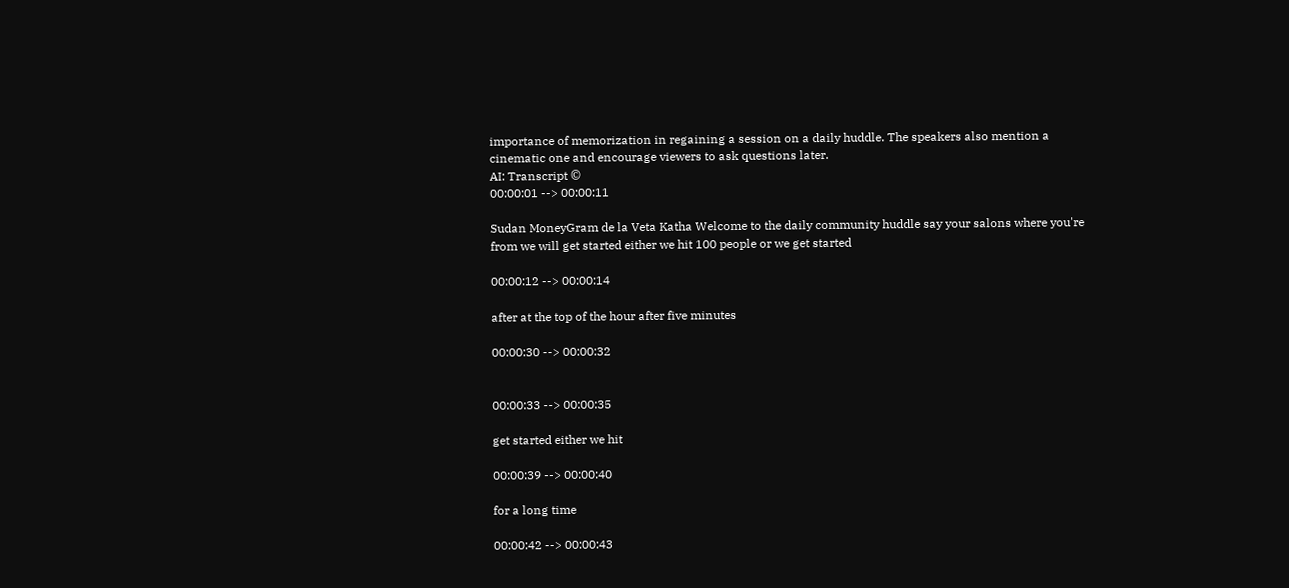importance of memorization in regaining a session on a daily huddle. The speakers also mention a cinematic one and encourage viewers to ask questions later.
AI: Transcript ©
00:00:01 --> 00:00:11

Sudan MoneyGram de la Veta Katha Welcome to the daily community huddle say your salons where you're from we will get started either we hit 100 people or we get started

00:00:12 --> 00:00:14

after at the top of the hour after five minutes

00:00:30 --> 00:00:32


00:00:33 --> 00:00:35

get started either we hit

00:00:39 --> 00:00:40

for a long time

00:00:42 --> 00:00:43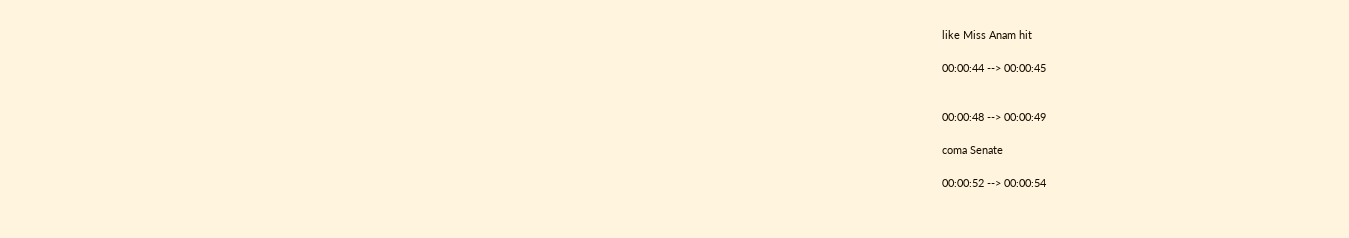like Miss Anam hit

00:00:44 --> 00:00:45


00:00:48 --> 00:00:49

coma Senate

00:00:52 --> 00:00:54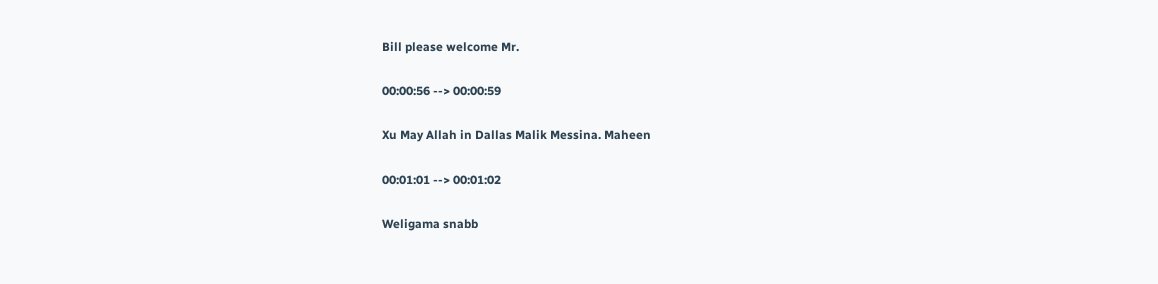Bill please welcome Mr.

00:00:56 --> 00:00:59

Xu May Allah in Dallas Malik Messina. Maheen

00:01:01 --> 00:01:02

Weligama snabb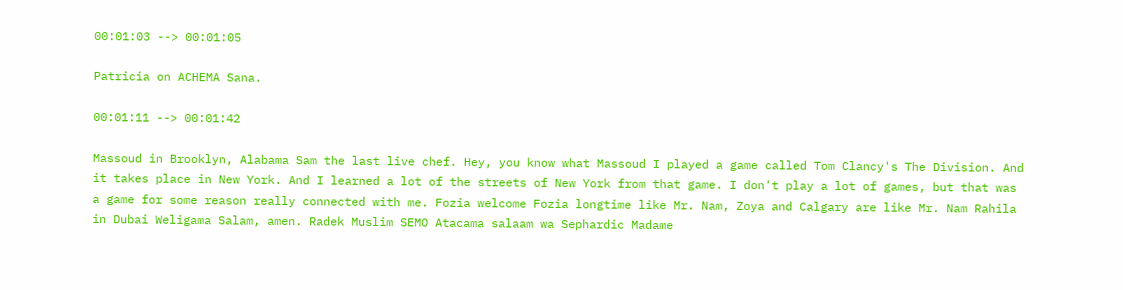00:01:03 --> 00:01:05

Patricia on ACHEMA Sana.

00:01:11 --> 00:01:42

Massoud in Brooklyn, Alabama Sam the last live chef. Hey, you know what Massoud I played a game called Tom Clancy's The Division. And it takes place in New York. And I learned a lot of the streets of New York from that game. I don't play a lot of games, but that was a game for some reason really connected with me. Fozia welcome Fozia longtime like Mr. Nam, Zoya and Calgary are like Mr. Nam Rahila in Dubai Weligama Salam, amen. Radek Muslim SEMO Atacama salaam wa Sephardic Madame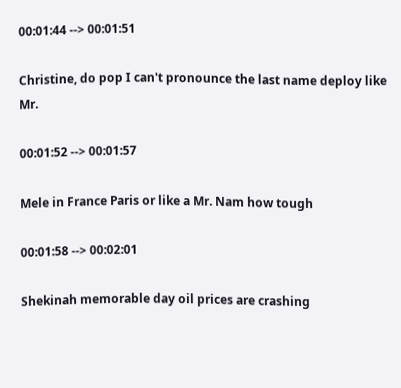00:01:44 --> 00:01:51

Christine, do pop I can't pronounce the last name deploy like Mr.

00:01:52 --> 00:01:57

Mele in France Paris or like a Mr. Nam how tough

00:01:58 --> 00:02:01

Shekinah memorable day oil prices are crashing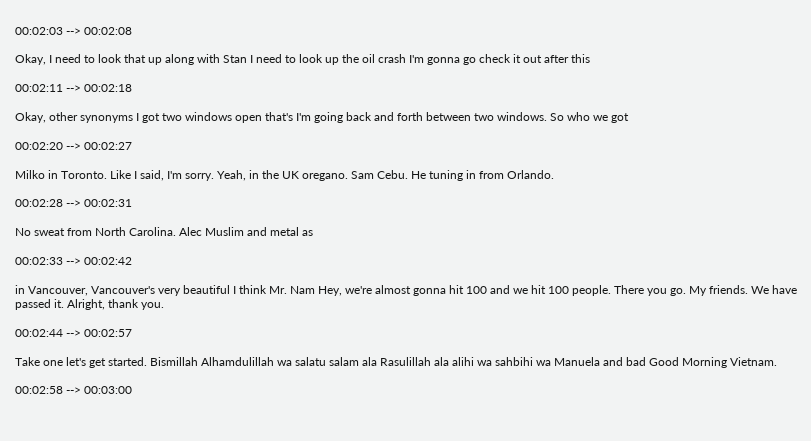00:02:03 --> 00:02:08

Okay, I need to look that up along with Stan I need to look up the oil crash I'm gonna go check it out after this

00:02:11 --> 00:02:18

Okay, other synonyms I got two windows open that's I'm going back and forth between two windows. So who we got

00:02:20 --> 00:02:27

Milko in Toronto. Like I said, I'm sorry. Yeah, in the UK oregano. Sam Cebu. He tuning in from Orlando.

00:02:28 --> 00:02:31

No sweat from North Carolina. Alec Muslim and metal as

00:02:33 --> 00:02:42

in Vancouver, Vancouver's very beautiful I think Mr. Nam Hey, we're almost gonna hit 100 and we hit 100 people. There you go. My friends. We have passed it. Alright, thank you.

00:02:44 --> 00:02:57

Take one let's get started. Bismillah Alhamdulillah wa salatu salam ala Rasulillah ala alihi wa sahbihi wa Manuela and bad Good Morning Vietnam.

00:02:58 --> 00:03:00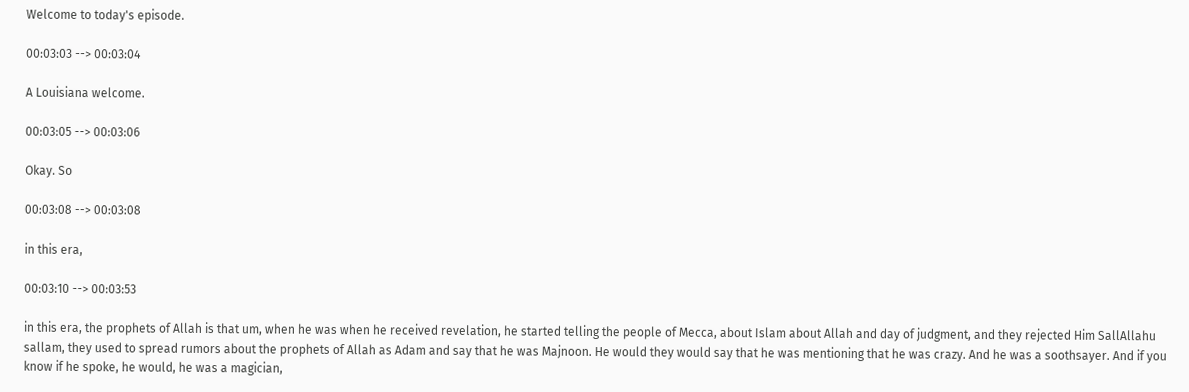Welcome to today's episode.

00:03:03 --> 00:03:04

A Louisiana welcome.

00:03:05 --> 00:03:06

Okay. So

00:03:08 --> 00:03:08

in this era,

00:03:10 --> 00:03:53

in this era, the prophets of Allah is that um, when he was when he received revelation, he started telling the people of Mecca, about Islam about Allah and day of judgment, and they rejected Him SallAllahu sallam, they used to spread rumors about the prophets of Allah as Adam and say that he was Majnoon. He would they would say that he was mentioning that he was crazy. And he was a soothsayer. And if you know if he spoke, he would, he was a magician,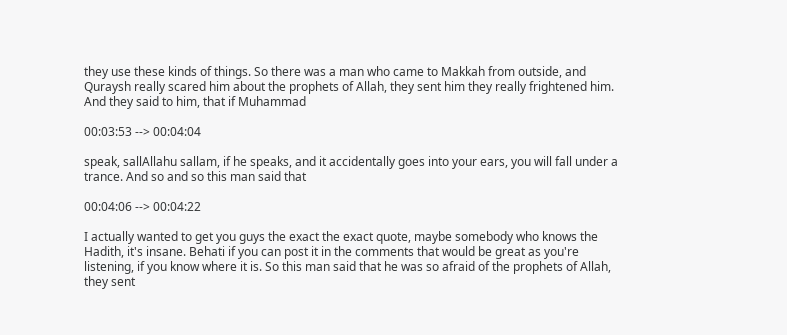they use these kinds of things. So there was a man who came to Makkah from outside, and Quraysh really scared him about the prophets of Allah, they sent him they really frightened him. And they said to him, that if Muhammad

00:03:53 --> 00:04:04

speak, sallAllahu sallam, if he speaks, and it accidentally goes into your ears, you will fall under a trance. And so and so this man said that

00:04:06 --> 00:04:22

I actually wanted to get you guys the exact the exact quote, maybe somebody who knows the Hadith, it's insane. Behati if you can post it in the comments that would be great as you're listening, if you know where it is. So this man said that he was so afraid of the prophets of Allah, they sent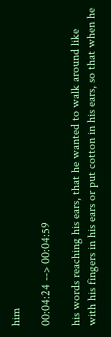him

00:04:24 --> 00:04:59

his words reaching his ears, that he wanted to walk around like with his fingers in his ears or put cotton in his ears, so that when he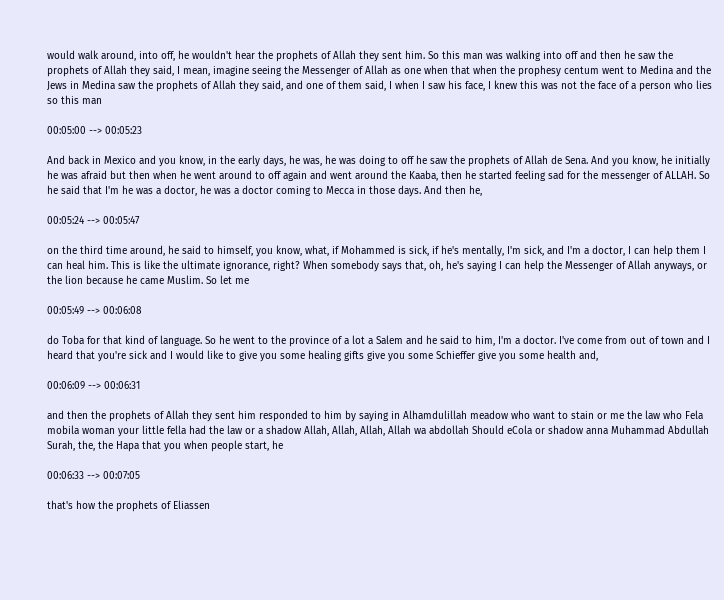would walk around, into off, he wouldn't hear the prophets of Allah they sent him. So this man was walking into off and then he saw the prophets of Allah they said, I mean, imagine seeing the Messenger of Allah as one when that when the prophesy centum went to Medina and the Jews in Medina saw the prophets of Allah they said, and one of them said, I when I saw his face, I knew this was not the face of a person who lies so this man

00:05:00 --> 00:05:23

And back in Mexico and you know, in the early days, he was, he was doing to off he saw the prophets of Allah de Sena. And you know, he initially he was afraid but then when he went around to off again and went around the Kaaba, then he started feeling sad for the messenger of ALLAH. So he said that I'm he was a doctor, he was a doctor coming to Mecca in those days. And then he,

00:05:24 --> 00:05:47

on the third time around, he said to himself, you know, what, if Mohammed is sick, if he's mentally, I'm sick, and I'm a doctor, I can help them I can heal him. This is like the ultimate ignorance, right? When somebody says that, oh, he's saying I can help the Messenger of Allah anyways, or the lion because he came Muslim. So let me

00:05:49 --> 00:06:08

do Toba for that kind of language. So he went to the province of a lot a Salem and he said to him, I'm a doctor. I've come from out of town and I heard that you're sick and I would like to give you some healing gifts give you some Schieffer give you some health and,

00:06:09 --> 00:06:31

and then the prophets of Allah they sent him responded to him by saying in Alhamdulillah meadow who want to stain or me the law who Fela mobila woman your little fella had the law or a shadow Allah, Allah, Allah, Allah wa abdollah Should eCola or shadow anna Muhammad Abdullah Surah, the, the Hapa that you when people start, he

00:06:33 --> 00:07:05

that's how the prophets of Eliassen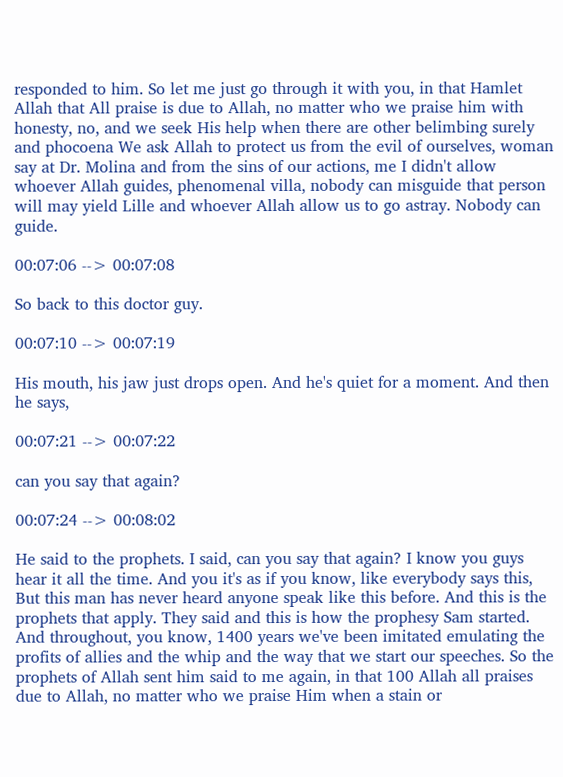responded to him. So let me just go through it with you, in that Hamlet Allah that All praise is due to Allah, no matter who we praise him with honesty, no, and we seek His help when there are other belimbing surely and phocoena We ask Allah to protect us from the evil of ourselves, woman say at Dr. Molina and from the sins of our actions, me I didn't allow whoever Allah guides, phenomenal villa, nobody can misguide that person will may yield Lille and whoever Allah allow us to go astray. Nobody can guide.

00:07:06 --> 00:07:08

So back to this doctor guy.

00:07:10 --> 00:07:19

His mouth, his jaw just drops open. And he's quiet for a moment. And then he says,

00:07:21 --> 00:07:22

can you say that again?

00:07:24 --> 00:08:02

He said to the prophets. I said, can you say that again? I know you guys hear it all the time. And you it's as if you know, like everybody says this, But this man has never heard anyone speak like this before. And this is the prophets that apply. They said and this is how the prophesy Sam started. And throughout, you know, 1400 years we've been imitated emulating the profits of allies and the whip and the way that we start our speeches. So the prophets of Allah sent him said to me again, in that 100 Allah all praises due to Allah, no matter who we praise Him when a stain or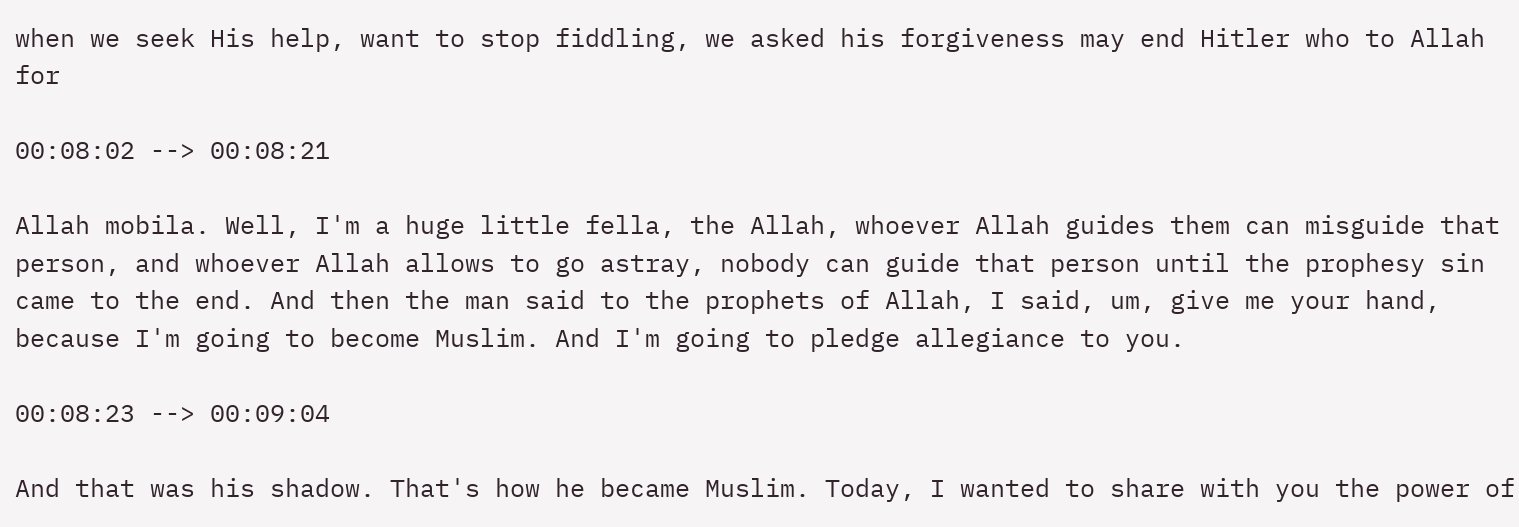when we seek His help, want to stop fiddling, we asked his forgiveness may end Hitler who to Allah for

00:08:02 --> 00:08:21

Allah mobila. Well, I'm a huge little fella, the Allah, whoever Allah guides them can misguide that person, and whoever Allah allows to go astray, nobody can guide that person until the prophesy sin came to the end. And then the man said to the prophets of Allah, I said, um, give me your hand, because I'm going to become Muslim. And I'm going to pledge allegiance to you.

00:08:23 --> 00:09:04

And that was his shadow. That's how he became Muslim. Today, I wanted to share with you the power of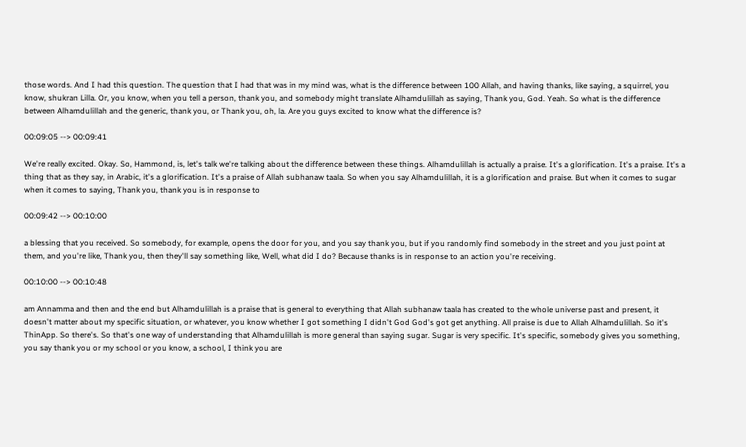those words. And I had this question. The question that I had that was in my mind was, what is the difference between 100 Allah, and having thanks, like saying, a squirrel, you know, shukran Lilla. Or, you know, when you tell a person, thank you, and somebody might translate Alhamdulillah as saying, Thank you, God. Yeah. So what is the difference between Alhamdulillah and the generic, thank you, or Thank you, oh, la. Are you guys excited to know what the difference is?

00:09:05 --> 00:09:41

We're really excited. Okay. So, Hammond, is, let's talk we're talking about the difference between these things. Alhamdulillah is actually a praise. It's a glorification. It's a praise. It's a thing that as they say, in Arabic, it's a glorification. It's a praise of Allah subhanaw taala. So when you say Alhamdulillah, it is a glorification and praise. But when it comes to sugar when it comes to saying, Thank you, thank you is in response to

00:09:42 --> 00:10:00

a blessing that you received. So somebody, for example, opens the door for you, and you say thank you, but if you randomly find somebody in the street and you just point at them, and you're like, Thank you, then they'll say something like, Well, what did I do? Because thanks is in response to an action you're receiving.

00:10:00 --> 00:10:48

am Annamma and then and the end but Alhamdulillah is a praise that is general to everything that Allah subhanaw taala has created to the whole universe past and present, it doesn't matter about my specific situation, or whatever, you know whether I got something I didn't God God's got get anything. All praise is due to Allah Alhamdulillah. So it's ThinApp. So there's. So that's one way of understanding that Alhamdulillah is more general than saying sugar. Sugar is very specific. It's specific, somebody gives you something, you say thank you or my school or you know, a school, I think you are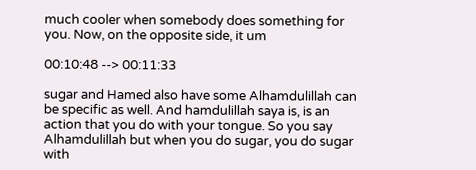much cooler when somebody does something for you. Now, on the opposite side, it um

00:10:48 --> 00:11:33

sugar and Hamed also have some Alhamdulillah can be specific as well. And hamdulillah saya is, is an action that you do with your tongue. So you say Alhamdulillah but when you do sugar, you do sugar with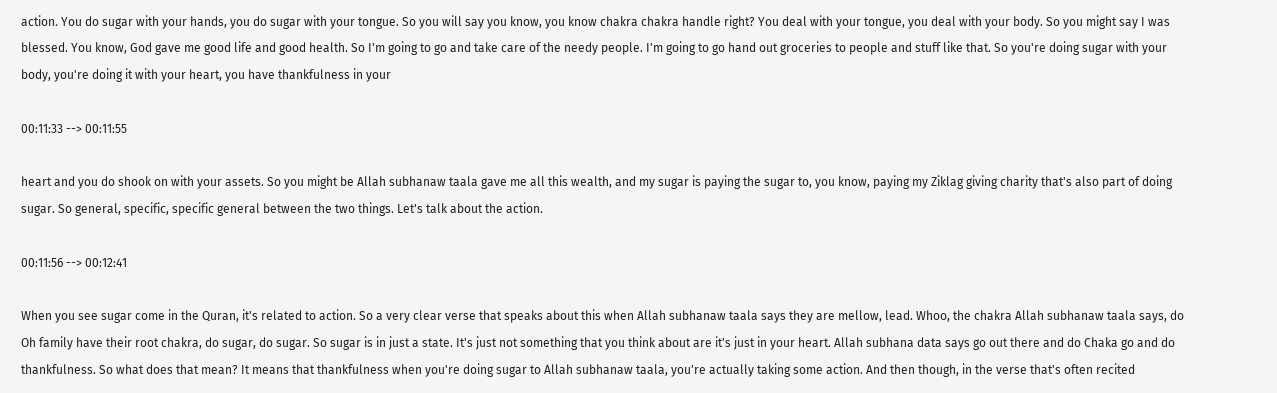action. You do sugar with your hands, you do sugar with your tongue. So you will say you know, you know chakra chakra handle right? You deal with your tongue, you deal with your body. So you might say I was blessed. You know, God gave me good life and good health. So I'm going to go and take care of the needy people. I'm going to go hand out groceries to people and stuff like that. So you're doing sugar with your body, you're doing it with your heart, you have thankfulness in your

00:11:33 --> 00:11:55

heart and you do shook on with your assets. So you might be Allah subhanaw taala gave me all this wealth, and my sugar is paying the sugar to, you know, paying my Ziklag giving charity that's also part of doing sugar. So general, specific, specific general between the two things. Let's talk about the action.

00:11:56 --> 00:12:41

When you see sugar come in the Quran, it's related to action. So a very clear verse that speaks about this when Allah subhanaw taala says they are mellow, lead. Whoo, the chakra Allah subhanaw taala says, do Oh family have their root chakra, do sugar, do sugar. So sugar is in just a state. It's just not something that you think about are it's just in your heart. Allah subhana data says go out there and do Chaka go and do thankfulness. So what does that mean? It means that thankfulness when you're doing sugar to Allah subhanaw taala, you're actually taking some action. And then though, in the verse that's often recited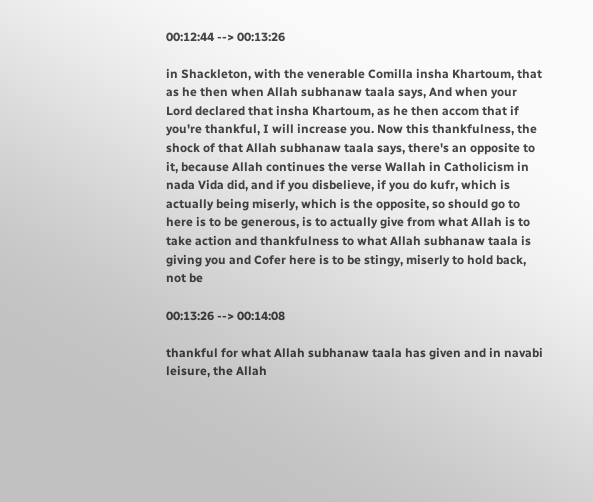00:12:44 --> 00:13:26

in Shackleton, with the venerable Comilla insha Khartoum, that as he then when Allah subhanaw taala says, And when your Lord declared that insha Khartoum, as he then accom that if you're thankful, I will increase you. Now this thankfulness, the shock of that Allah subhanaw taala says, there's an opposite to it, because Allah continues the verse Wallah in Catholicism in nada Vida did, and if you disbelieve, if you do kufr, which is actually being miserly, which is the opposite, so should go to here is to be generous, is to actually give from what Allah is to take action and thankfulness to what Allah subhanaw taala is giving you and Cofer here is to be stingy, miserly to hold back, not be

00:13:26 --> 00:14:08

thankful for what Allah subhanaw taala has given and in navabi leisure, the Allah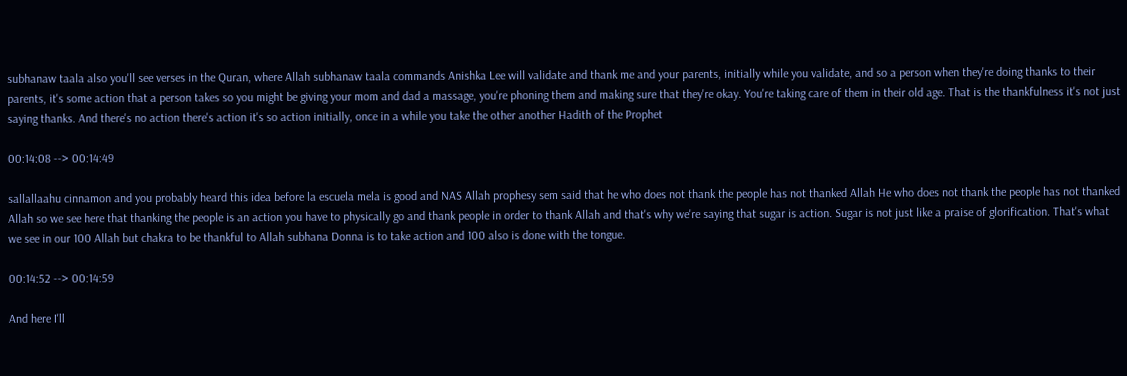subhanaw taala also you'll see verses in the Quran, where Allah subhanaw taala commands Anishka Lee will validate and thank me and your parents, initially while you validate, and so a person when they're doing thanks to their parents, it's some action that a person takes so you might be giving your mom and dad a massage, you're phoning them and making sure that they're okay. You're taking care of them in their old age. That is the thankfulness it's not just saying thanks. And there's no action there's action it's so action initially, once in a while you take the other another Hadith of the Prophet

00:14:08 --> 00:14:49

sallallaahu cinnamon and you probably heard this idea before la escuela mela is good and NAS Allah prophesy sem said that he who does not thank the people has not thanked Allah He who does not thank the people has not thanked Allah so we see here that thanking the people is an action you have to physically go and thank people in order to thank Allah and that's why we're saying that sugar is action. Sugar is not just like a praise of glorification. That's what we see in our 100 Allah but chakra to be thankful to Allah subhana Donna is to take action and 100 also is done with the tongue.

00:14:52 --> 00:14:59

And here I'll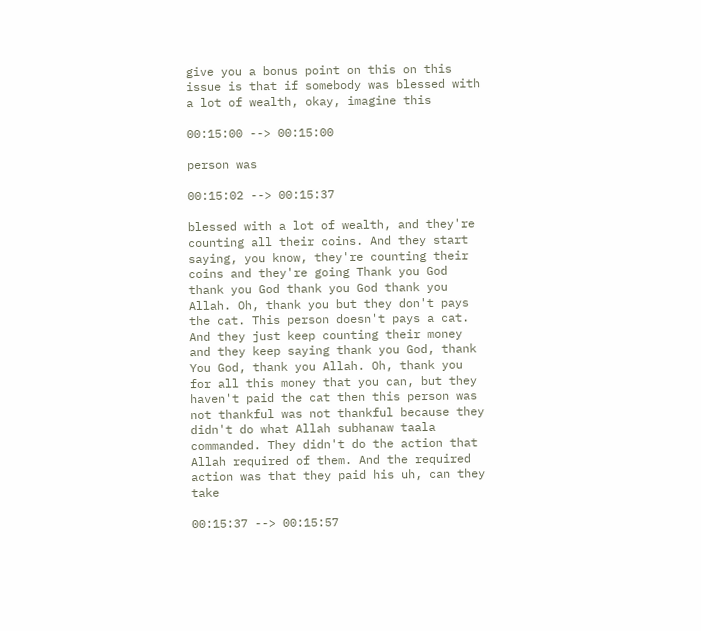give you a bonus point on this on this issue is that if somebody was blessed with a lot of wealth, okay, imagine this

00:15:00 --> 00:15:00

person was

00:15:02 --> 00:15:37

blessed with a lot of wealth, and they're counting all their coins. And they start saying, you know, they're counting their coins and they're going Thank you God thank you God thank you God thank you Allah. Oh, thank you but they don't pays the cat. This person doesn't pays a cat. And they just keep counting their money and they keep saying thank you God, thank You God, thank you Allah. Oh, thank you for all this money that you can, but they haven't paid the cat then this person was not thankful was not thankful because they didn't do what Allah subhanaw taala commanded. They didn't do the action that Allah required of them. And the required action was that they paid his uh, can they take

00:15:37 --> 00:15:57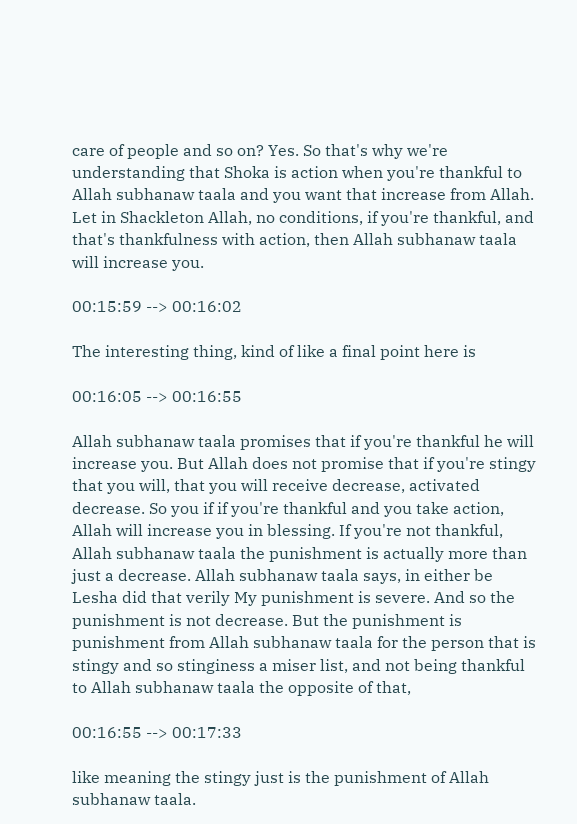care of people and so on? Yes. So that's why we're understanding that Shoka is action when you're thankful to Allah subhanaw taala and you want that increase from Allah. Let in Shackleton Allah, no conditions, if you're thankful, and that's thankfulness with action, then Allah subhanaw taala will increase you.

00:15:59 --> 00:16:02

The interesting thing, kind of like a final point here is

00:16:05 --> 00:16:55

Allah subhanaw taala promises that if you're thankful he will increase you. But Allah does not promise that if you're stingy that you will, that you will receive decrease, activated decrease. So you if if you're thankful and you take action, Allah will increase you in blessing. If you're not thankful, Allah subhanaw taala the punishment is actually more than just a decrease. Allah subhanaw taala says, in either be Lesha did that verily My punishment is severe. And so the punishment is not decrease. But the punishment is punishment from Allah subhanaw taala for the person that is stingy and so stinginess a miser list, and not being thankful to Allah subhanaw taala the opposite of that,

00:16:55 --> 00:17:33

like meaning the stingy just is the punishment of Allah subhanaw taala.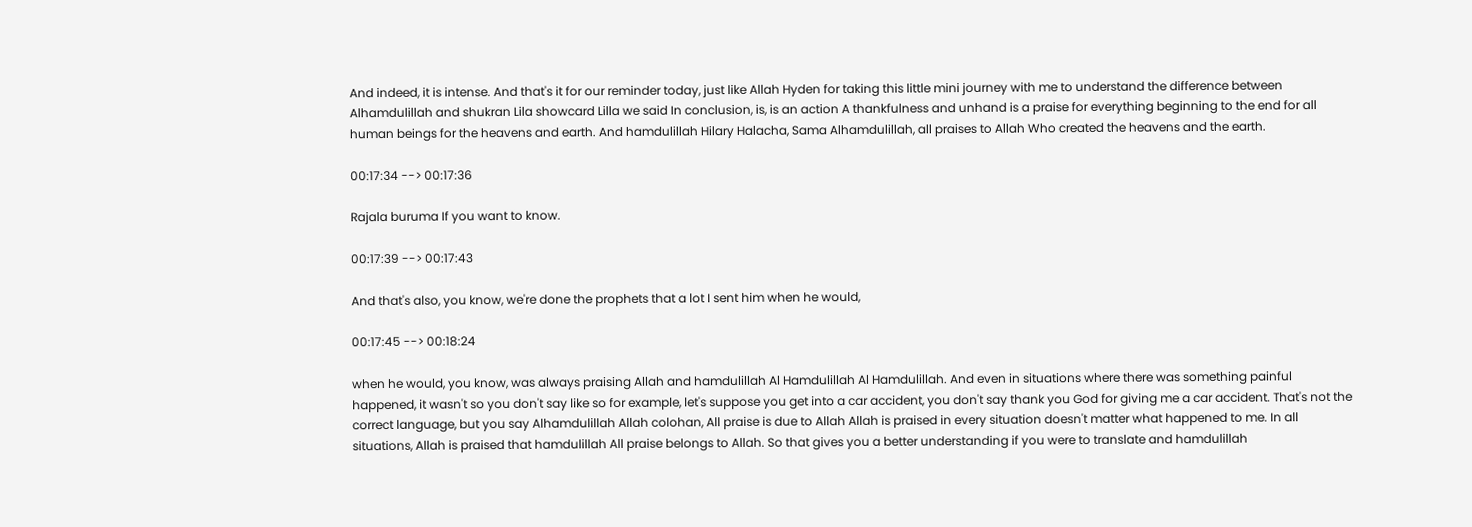And indeed, it is intense. And that's it for our reminder today, just like Allah Hyden for taking this little mini journey with me to understand the difference between Alhamdulillah and shukran Lila showcard Lilla we said In conclusion, is, is an action A thankfulness and unhand is a praise for everything beginning to the end for all human beings for the heavens and earth. And hamdulillah Hilary Halacha, Sama Alhamdulillah, all praises to Allah Who created the heavens and the earth.

00:17:34 --> 00:17:36

Rajala buruma If you want to know.

00:17:39 --> 00:17:43

And that's also, you know, we're done the prophets that a lot I sent him when he would,

00:17:45 --> 00:18:24

when he would, you know, was always praising Allah and hamdulillah Al Hamdulillah Al Hamdulillah. And even in situations where there was something painful happened, it wasn't so you don't say like so for example, let's suppose you get into a car accident, you don't say thank you God for giving me a car accident. That's not the correct language, but you say Alhamdulillah Allah colohan, All praise is due to Allah Allah is praised in every situation doesn't matter what happened to me. In all situations, Allah is praised that hamdulillah All praise belongs to Allah. So that gives you a better understanding if you were to translate and hamdulillah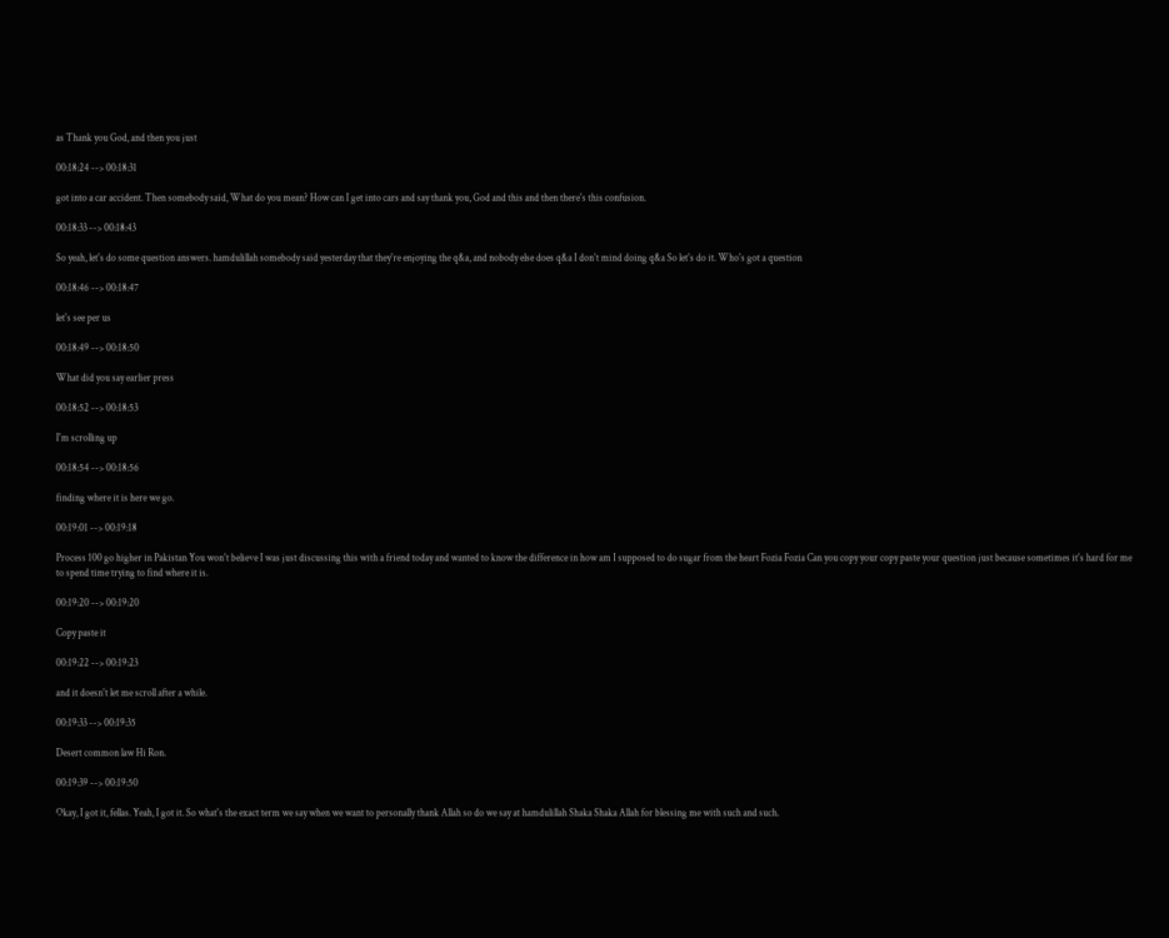as Thank you God, and then you just

00:18:24 --> 00:18:31

got into a car accident. Then somebody said, What do you mean? How can I get into cars and say thank you, God and this and then there's this confusion.

00:18:33 --> 00:18:43

So yeah, let's do some question answers. hamdulillah somebody said yesterday that they're enjoying the q&a, and nobody else does q&a I don't mind doing q&a So let's do it. Who's got a question

00:18:46 --> 00:18:47

let's see per us

00:18:49 --> 00:18:50

What did you say earlier press

00:18:52 --> 00:18:53

I'm scrolling up

00:18:54 --> 00:18:56

finding where it is here we go.

00:19:01 --> 00:19:18

Process 100 go higher in Pakistan You won't believe I was just discussing this with a friend today and wanted to know the difference in how am I supposed to do sugar from the heart Fozia Fozia Can you copy your copy paste your question just because sometimes it's hard for me to spend time trying to find where it is.

00:19:20 --> 00:19:20

Copy paste it

00:19:22 --> 00:19:23

and it doesn't let me scroll after a while.

00:19:33 --> 00:19:35

Desert common law Hi Ron.

00:19:39 --> 00:19:50

Okay, I got it, fellas. Yeah, I got it. So what's the exact term we say when we want to personally thank Allah so do we say at hamdulillah Shaka Shaka Allah for blessing me with such and such.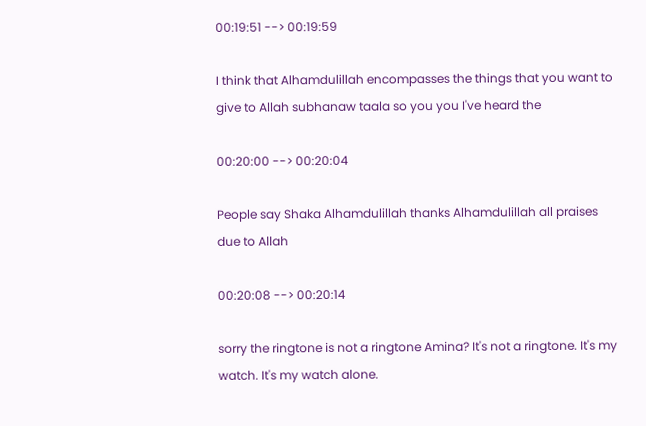00:19:51 --> 00:19:59

I think that Alhamdulillah encompasses the things that you want to give to Allah subhanaw taala so you you I've heard the

00:20:00 --> 00:20:04

People say Shaka Alhamdulillah thanks Alhamdulillah all praises due to Allah

00:20:08 --> 00:20:14

sorry the ringtone is not a ringtone Amina? It's not a ringtone. It's my watch. It's my watch alone.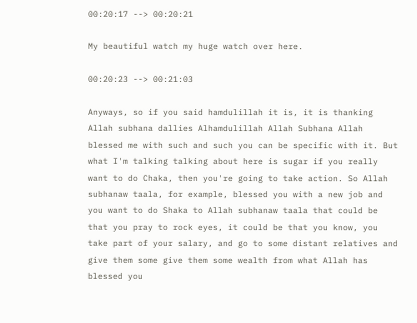00:20:17 --> 00:20:21

My beautiful watch my huge watch over here.

00:20:23 --> 00:21:03

Anyways, so if you said hamdulillah it is, it is thanking Allah subhana dallies Alhamdulillah Allah Subhana Allah blessed me with such and such you can be specific with it. But what I'm talking talking about here is sugar if you really want to do Chaka, then you're going to take action. So Allah subhanaw taala, for example, blessed you with a new job and you want to do Shaka to Allah subhanaw taala that could be that you pray to rock eyes, it could be that you know, you take part of your salary, and go to some distant relatives and give them some give them some wealth from what Allah has blessed you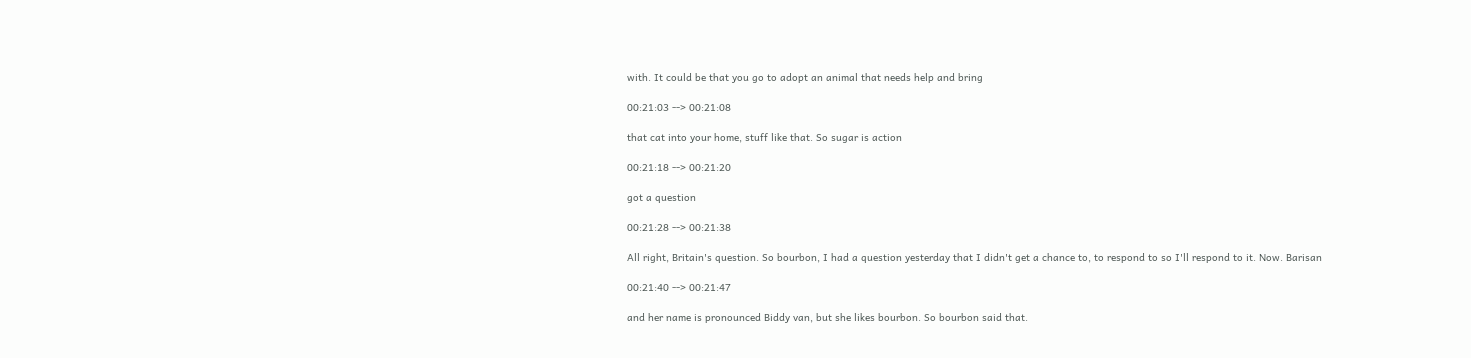with. It could be that you go to adopt an animal that needs help and bring

00:21:03 --> 00:21:08

that cat into your home, stuff like that. So sugar is action

00:21:18 --> 00:21:20

got a question

00:21:28 --> 00:21:38

All right, Britain's question. So bourbon, I had a question yesterday that I didn't get a chance to, to respond to so I'll respond to it. Now. Barisan

00:21:40 --> 00:21:47

and her name is pronounced Biddy van, but she likes bourbon. So bourbon said that.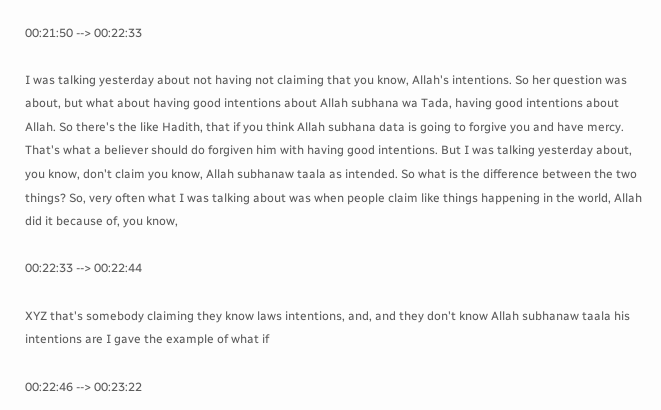00:21:50 --> 00:22:33

I was talking yesterday about not having not claiming that you know, Allah's intentions. So her question was about, but what about having good intentions about Allah subhana wa Tada, having good intentions about Allah. So there's the like Hadith, that if you think Allah subhana data is going to forgive you and have mercy. That's what a believer should do forgiven him with having good intentions. But I was talking yesterday about, you know, don't claim you know, Allah subhanaw taala as intended. So what is the difference between the two things? So, very often what I was talking about was when people claim like things happening in the world, Allah did it because of, you know,

00:22:33 --> 00:22:44

XYZ that's somebody claiming they know laws intentions, and, and they don't know Allah subhanaw taala his intentions are I gave the example of what if

00:22:46 --> 00:23:22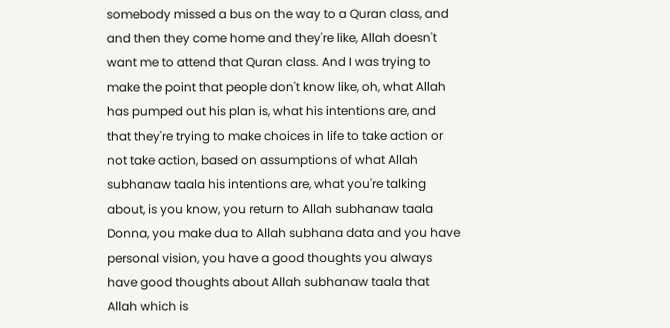somebody missed a bus on the way to a Quran class, and and then they come home and they're like, Allah doesn't want me to attend that Quran class. And I was trying to make the point that people don't know like, oh, what Allah has pumped out his plan is, what his intentions are, and that they're trying to make choices in life to take action or not take action, based on assumptions of what Allah subhanaw taala his intentions are, what you're talking about, is you know, you return to Allah subhanaw taala Donna, you make dua to Allah subhana data and you have personal vision, you have a good thoughts you always have good thoughts about Allah subhanaw taala that Allah which is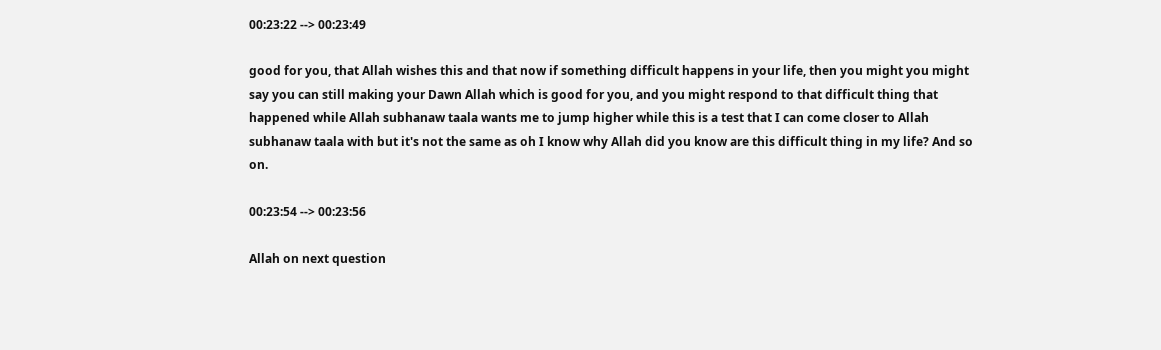00:23:22 --> 00:23:49

good for you, that Allah wishes this and that now if something difficult happens in your life, then you might you might say you can still making your Dawn Allah which is good for you, and you might respond to that difficult thing that happened while Allah subhanaw taala wants me to jump higher while this is a test that I can come closer to Allah subhanaw taala with but it's not the same as oh I know why Allah did you know are this difficult thing in my life? And so on.

00:23:54 --> 00:23:56

Allah on next question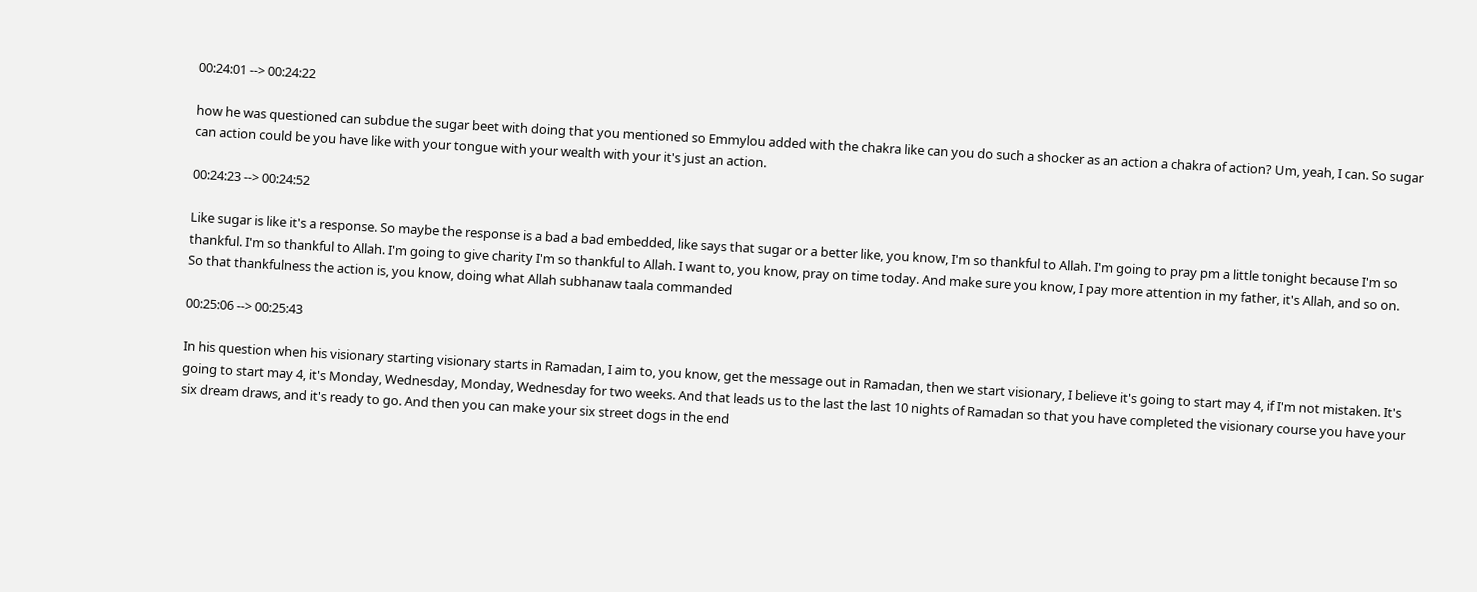00:24:01 --> 00:24:22

how he was questioned can subdue the sugar beet with doing that you mentioned so Emmylou added with the chakra like can you do such a shocker as an action a chakra of action? Um, yeah, I can. So sugar can action could be you have like with your tongue with your wealth with your it's just an action.

00:24:23 --> 00:24:52

Like sugar is like it's a response. So maybe the response is a bad a bad embedded, like says that sugar or a better like, you know, I'm so thankful to Allah. I'm going to pray pm a little tonight because I'm so thankful. I'm so thankful to Allah. I'm going to give charity I'm so thankful to Allah. I want to, you know, pray on time today. And make sure you know, I pay more attention in my father, it's Allah, and so on. So that thankfulness the action is, you know, doing what Allah subhanaw taala commanded

00:25:06 --> 00:25:43

In his question when his visionary starting visionary starts in Ramadan, I aim to, you know, get the message out in Ramadan, then we start visionary, I believe it's going to start may 4, if I'm not mistaken. It's going to start may 4, it's Monday, Wednesday, Monday, Wednesday for two weeks. And that leads us to the last the last 10 nights of Ramadan so that you have completed the visionary course you have your six dream draws, and it's ready to go. And then you can make your six street dogs in the end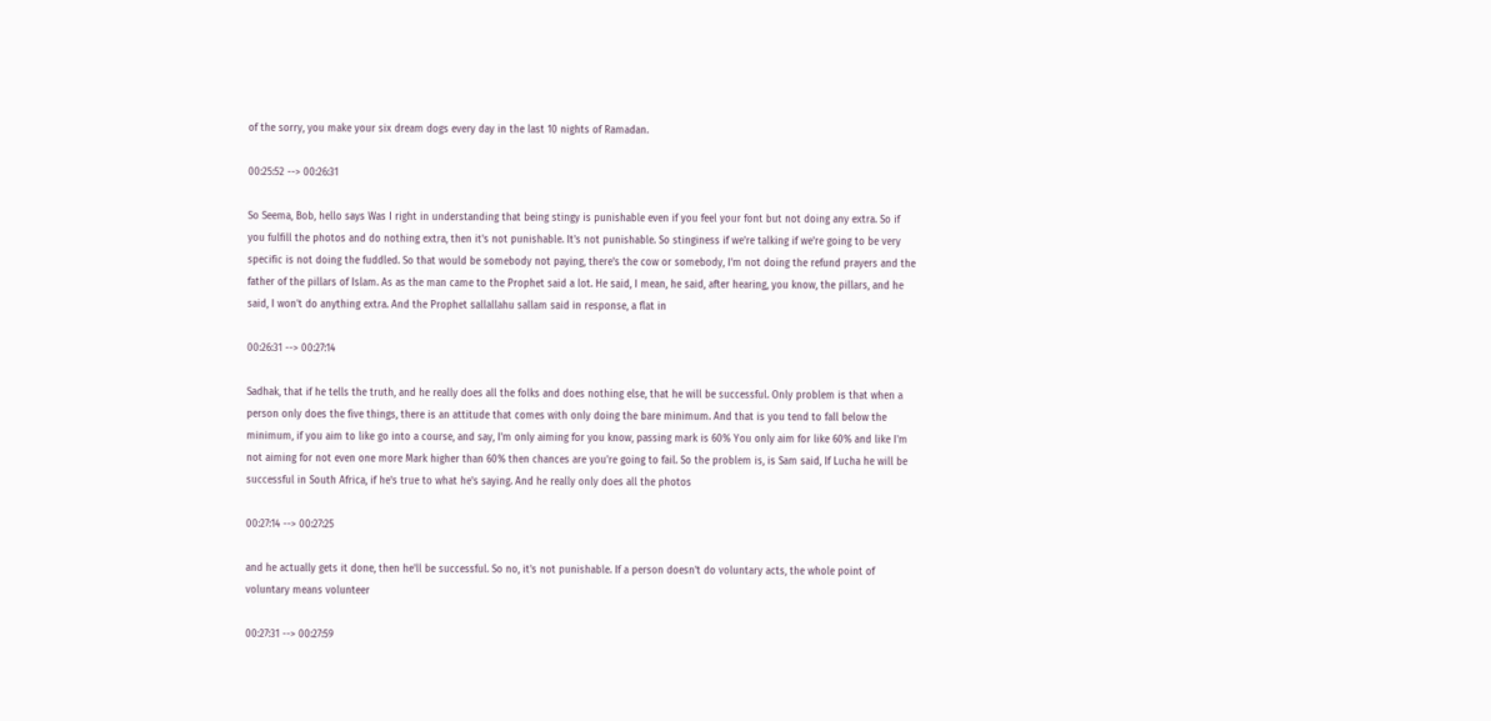of the sorry, you make your six dream dogs every day in the last 10 nights of Ramadan.

00:25:52 --> 00:26:31

So Seema, Bob, hello says Was I right in understanding that being stingy is punishable even if you feel your font but not doing any extra. So if you fulfill the photos and do nothing extra, then it's not punishable. It's not punishable. So stinginess if we're talking if we're going to be very specific is not doing the fuddled. So that would be somebody not paying, there's the cow or somebody, I'm not doing the refund prayers and the father of the pillars of Islam. As as the man came to the Prophet said a lot. He said, I mean, he said, after hearing, you know, the pillars, and he said, I won't do anything extra. And the Prophet sallallahu sallam said in response, a flat in

00:26:31 --> 00:27:14

Sadhak, that if he tells the truth, and he really does all the folks and does nothing else, that he will be successful. Only problem is that when a person only does the five things, there is an attitude that comes with only doing the bare minimum. And that is you tend to fall below the minimum, if you aim to like go into a course, and say, I'm only aiming for you know, passing mark is 60% You only aim for like 60% and like I'm not aiming for not even one more Mark higher than 60% then chances are you're going to fail. So the problem is, is Sam said, If Lucha he will be successful in South Africa, if he's true to what he's saying. And he really only does all the photos

00:27:14 --> 00:27:25

and he actually gets it done, then he'll be successful. So no, it's not punishable. If a person doesn't do voluntary acts, the whole point of voluntary means volunteer

00:27:31 --> 00:27:59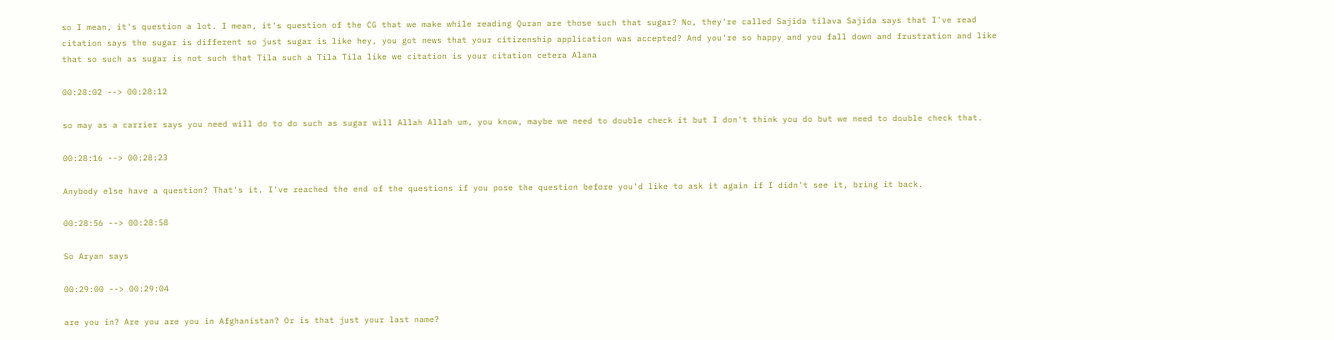so I mean, it's question a lot. I mean, it's question of the CG that we make while reading Quran are those such that sugar? No, they're called Sajida tilava Sajida says that I've read citation says the sugar is different so just sugar is like hey, you got news that your citizenship application was accepted? And you're so happy and you fall down and frustration and like that so such as sugar is not such that Tila such a Tila Tila like we citation is your citation cetera Alana

00:28:02 --> 00:28:12

so may as a carrier says you need will do to do such as sugar will Allah Allah um, you know, maybe we need to double check it but I don't think you do but we need to double check that.

00:28:16 --> 00:28:23

Anybody else have a question? That's it. I've reached the end of the questions if you pose the question before you'd like to ask it again if I didn't see it, bring it back.

00:28:56 --> 00:28:58

So Aryan says

00:29:00 --> 00:29:04

are you in? Are you are you in Afghanistan? Or is that just your last name?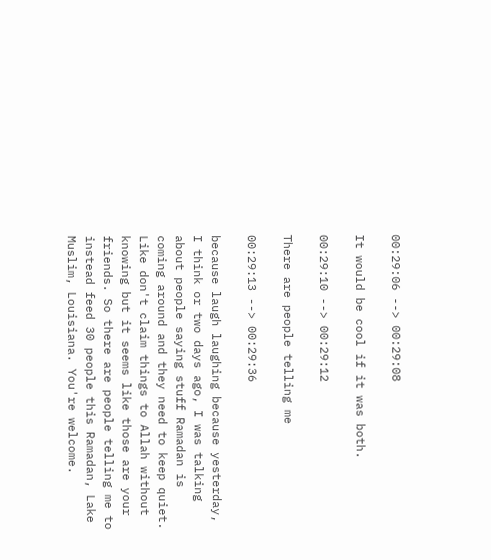00:29:06 --> 00:29:08

It would be cool if it was both.

00:29:10 --> 00:29:12

There are people telling me

00:29:13 --> 00:29:36

because laugh laughing because yesterday, I think or two days ago, I was talking about people saying stuff Ramadan is coming around and they need to keep quiet. Like don't claim things to Allah without knowing but it seems like those are your friends. So there are people telling me to instead feed 30 people this Ramadan, Lake Muslim, Louisiana. You're welcome.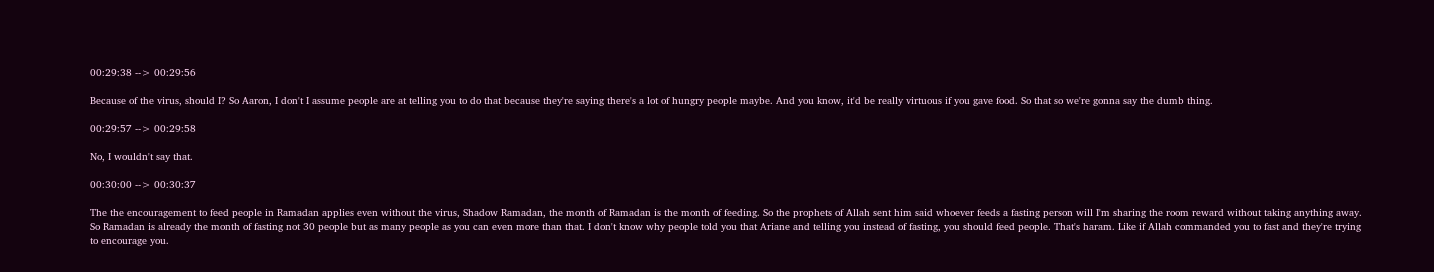00:29:38 --> 00:29:56

Because of the virus, should I? So Aaron, I don't I assume people are at telling you to do that because they're saying there's a lot of hungry people maybe. And you know, it'd be really virtuous if you gave food. So that so we're gonna say the dumb thing.

00:29:57 --> 00:29:58

No, I wouldn't say that.

00:30:00 --> 00:30:37

The the encouragement to feed people in Ramadan applies even without the virus, Shadow Ramadan, the month of Ramadan is the month of feeding. So the prophets of Allah sent him said whoever feeds a fasting person will I'm sharing the room reward without taking anything away. So Ramadan is already the month of fasting not 30 people but as many people as you can even more than that. I don't know why people told you that Ariane and telling you instead of fasting, you should feed people. That's haram. Like if Allah commanded you to fast and they're trying to encourage you.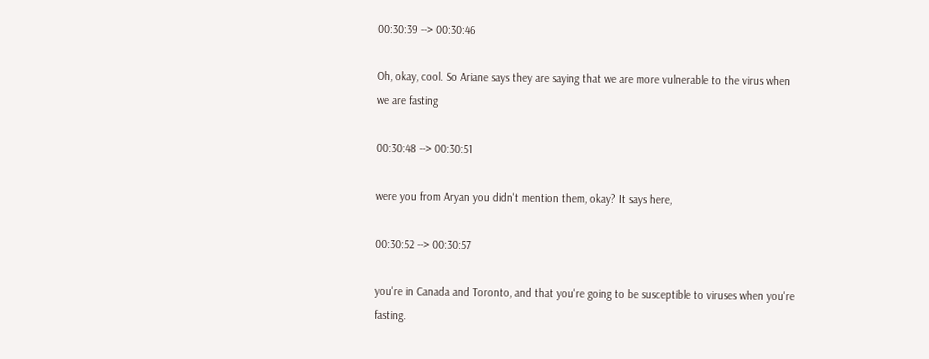00:30:39 --> 00:30:46

Oh, okay, cool. So Ariane says they are saying that we are more vulnerable to the virus when we are fasting

00:30:48 --> 00:30:51

were you from Aryan you didn't mention them, okay? It says here,

00:30:52 --> 00:30:57

you're in Canada and Toronto, and that you're going to be susceptible to viruses when you're fasting.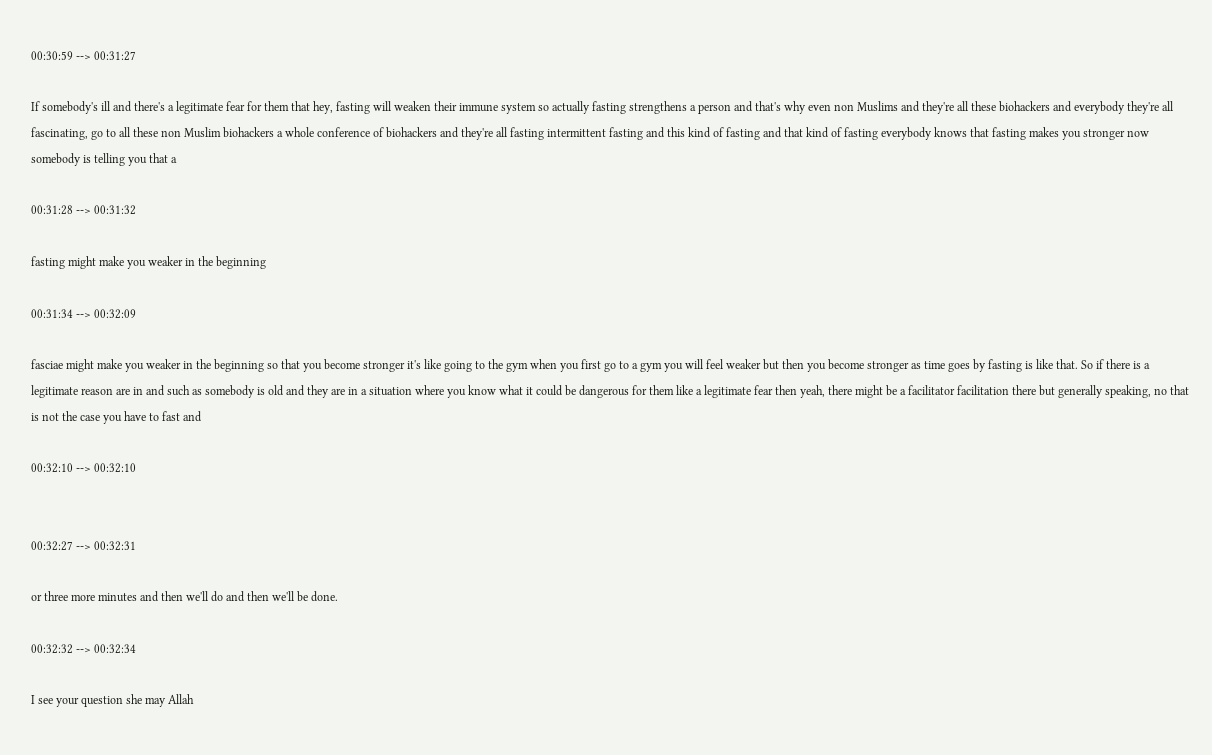00:30:59 --> 00:31:27

If somebody's ill and there's a legitimate fear for them that hey, fasting will weaken their immune system so actually fasting strengthens a person and that's why even non Muslims and they're all these biohackers and everybody they're all fascinating, go to all these non Muslim biohackers a whole conference of biohackers and they're all fasting intermittent fasting and this kind of fasting and that kind of fasting everybody knows that fasting makes you stronger now somebody is telling you that a

00:31:28 --> 00:31:32

fasting might make you weaker in the beginning

00:31:34 --> 00:32:09

fasciae might make you weaker in the beginning so that you become stronger it's like going to the gym when you first go to a gym you will feel weaker but then you become stronger as time goes by fasting is like that. So if there is a legitimate reason are in and such as somebody is old and they are in a situation where you know what it could be dangerous for them like a legitimate fear then yeah, there might be a facilitator facilitation there but generally speaking, no that is not the case you have to fast and

00:32:10 --> 00:32:10


00:32:27 --> 00:32:31

or three more minutes and then we'll do and then we'll be done.

00:32:32 --> 00:32:34

I see your question she may Allah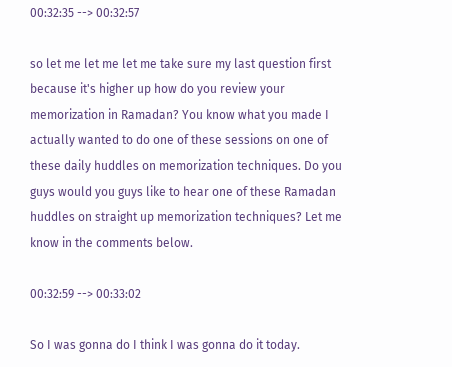00:32:35 --> 00:32:57

so let me let me let me take sure my last question first because it's higher up how do you review your memorization in Ramadan? You know what you made I actually wanted to do one of these sessions on one of these daily huddles on memorization techniques. Do you guys would you guys like to hear one of these Ramadan huddles on straight up memorization techniques? Let me know in the comments below.

00:32:59 --> 00:33:02

So I was gonna do I think I was gonna do it today.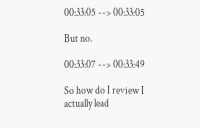00:33:05 --> 00:33:05

But no.

00:33:07 --> 00:33:49

So how do I review I actually lead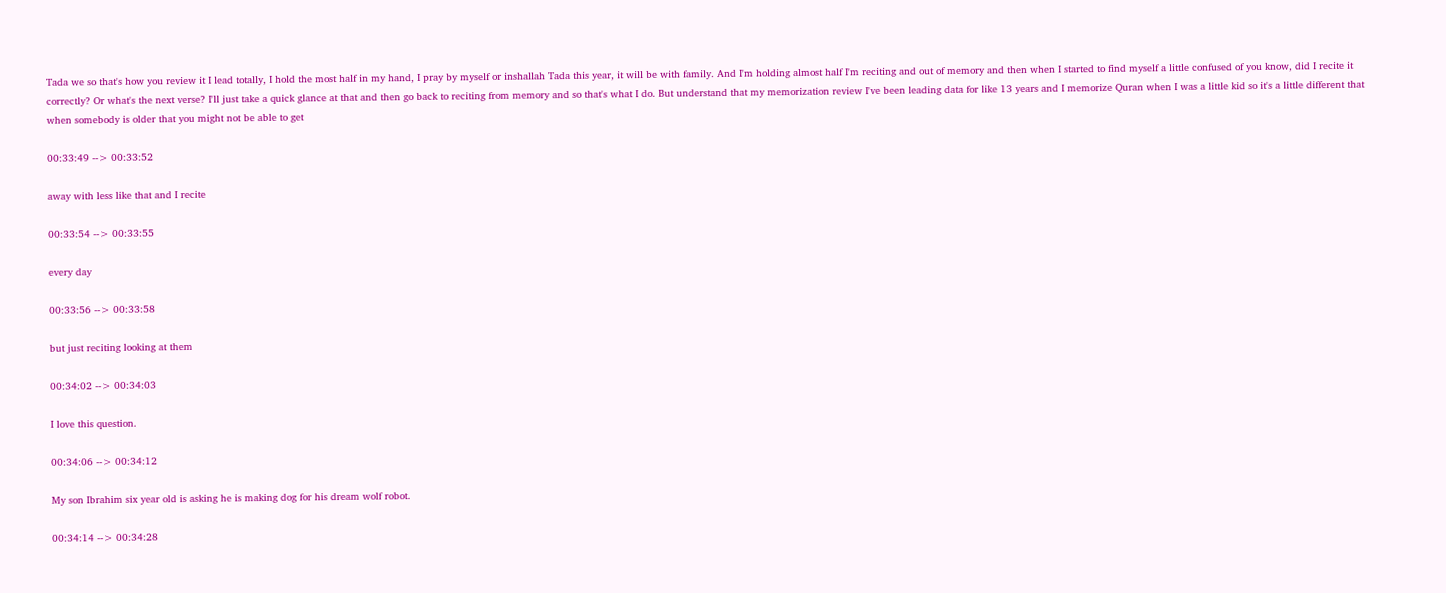Tada we so that's how you review it I lead totally, I hold the most half in my hand, I pray by myself or inshallah Tada this year, it will be with family. And I'm holding almost half I'm reciting and out of memory and then when I started to find myself a little confused of you know, did I recite it correctly? Or what's the next verse? I'll just take a quick glance at that and then go back to reciting from memory and so that's what I do. But understand that my memorization review I've been leading data for like 13 years and I memorize Quran when I was a little kid so it's a little different that when somebody is older that you might not be able to get

00:33:49 --> 00:33:52

away with less like that and I recite

00:33:54 --> 00:33:55

every day

00:33:56 --> 00:33:58

but just reciting looking at them

00:34:02 --> 00:34:03

I love this question.

00:34:06 --> 00:34:12

My son Ibrahim six year old is asking he is making dog for his dream wolf robot.

00:34:14 --> 00:34:28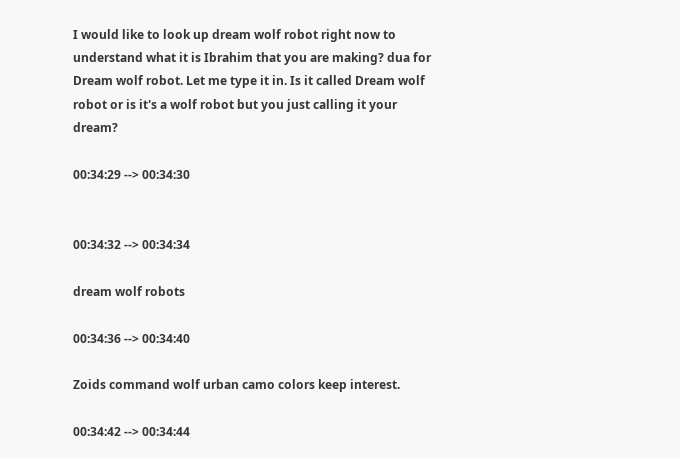I would like to look up dream wolf robot right now to understand what it is Ibrahim that you are making? dua for Dream wolf robot. Let me type it in. Is it called Dream wolf robot or is it's a wolf robot but you just calling it your dream?

00:34:29 --> 00:34:30


00:34:32 --> 00:34:34

dream wolf robots

00:34:36 --> 00:34:40

Zoids command wolf urban camo colors keep interest.

00:34:42 --> 00:34:44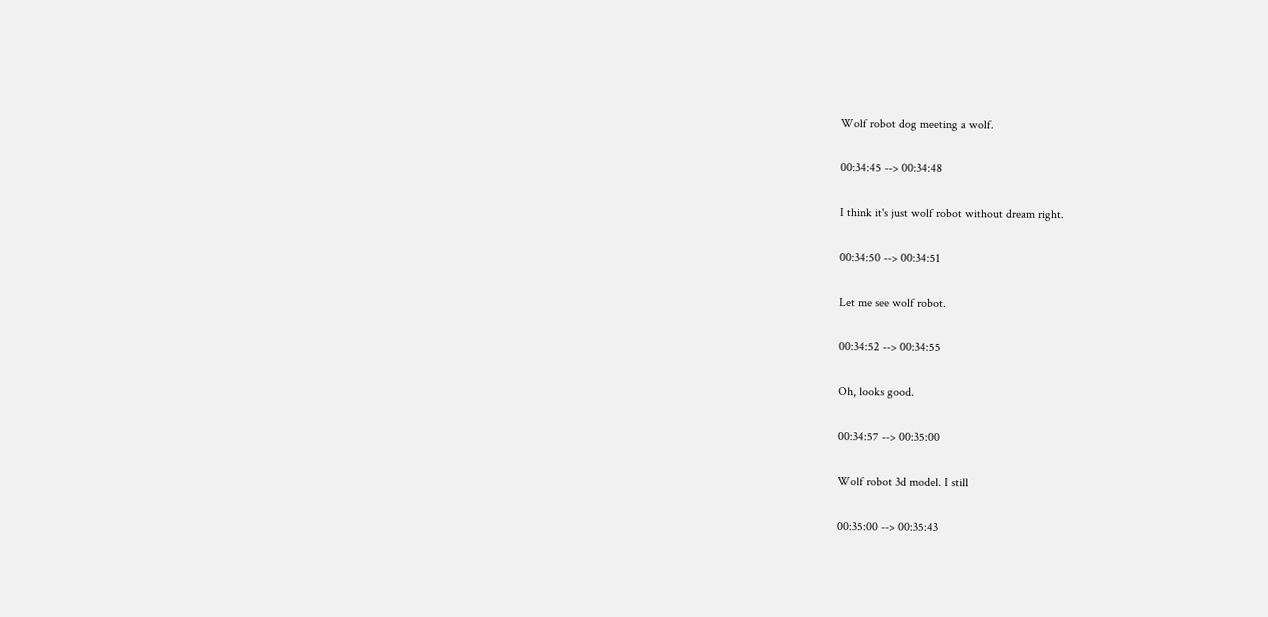Wolf robot dog meeting a wolf.

00:34:45 --> 00:34:48

I think it's just wolf robot without dream right.

00:34:50 --> 00:34:51

Let me see wolf robot.

00:34:52 --> 00:34:55

Oh, looks good.

00:34:57 --> 00:35:00

Wolf robot 3d model. I still

00:35:00 --> 00:35:43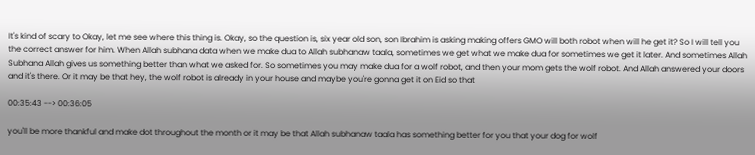It's kind of scary to Okay, let me see where this thing is. Okay, so the question is, six year old son, son Ibrahim is asking making offers GMO will both robot when will he get it? So I will tell you the correct answer for him. When Allah subhana data when we make dua to Allah subhanaw taala, sometimes we get what we make dua for sometimes we get it later. And sometimes Allah Subhana Allah gives us something better than what we asked for. So sometimes you may make dua for a wolf robot, and then your mom gets the wolf robot. And Allah answered your doors and it's there. Or it may be that hey, the wolf robot is already in your house and maybe you're gonna get it on Eid so that

00:35:43 --> 00:36:05

you'll be more thankful and make dot throughout the month or it may be that Allah subhanaw taala has something better for you that your dog for wolf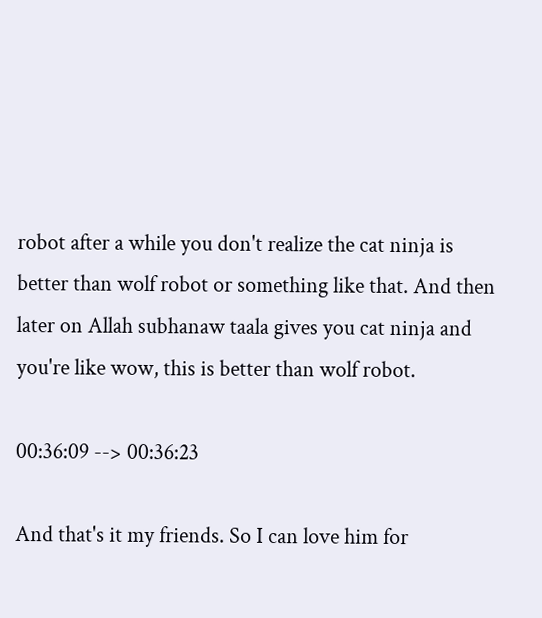robot after a while you don't realize the cat ninja is better than wolf robot or something like that. And then later on Allah subhanaw taala gives you cat ninja and you're like wow, this is better than wolf robot.

00:36:09 --> 00:36:23

And that's it my friends. So I can love him for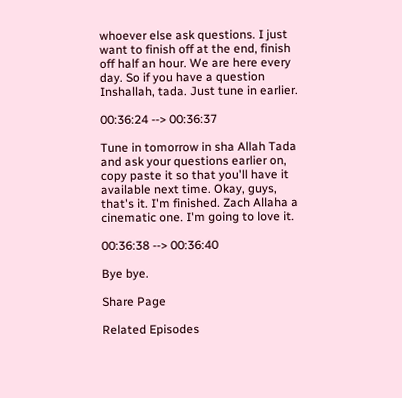whoever else ask questions. I just want to finish off at the end, finish off half an hour. We are here every day. So if you have a question Inshallah, tada. Just tune in earlier.

00:36:24 --> 00:36:37

Tune in tomorrow in sha Allah Tada and ask your questions earlier on, copy paste it so that you'll have it available next time. Okay, guys, that's it. I'm finished. Zach Allaha a cinematic one. I'm going to love it.

00:36:38 --> 00:36:40

Bye bye.

Share Page

Related Episodes